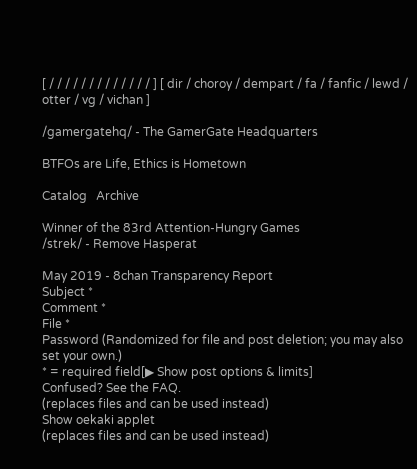[ / / / / / / / / / / / / / ] [ dir / choroy / dempart / fa / fanfic / lewd / otter / vg / vichan ]

/gamergatehq/ - The GamerGate Headquarters

BTFOs are Life, Ethics is Hometown

Catalog   Archive

Winner of the 83rd Attention-Hungry Games
/strek/ - Remove Hasperat

May 2019 - 8chan Transparency Report
Subject *
Comment *
File *
Password (Randomized for file and post deletion; you may also set your own.)
* = required field[▶ Show post options & limits]
Confused? See the FAQ.
(replaces files and can be used instead)
Show oekaki applet
(replaces files and can be used instead)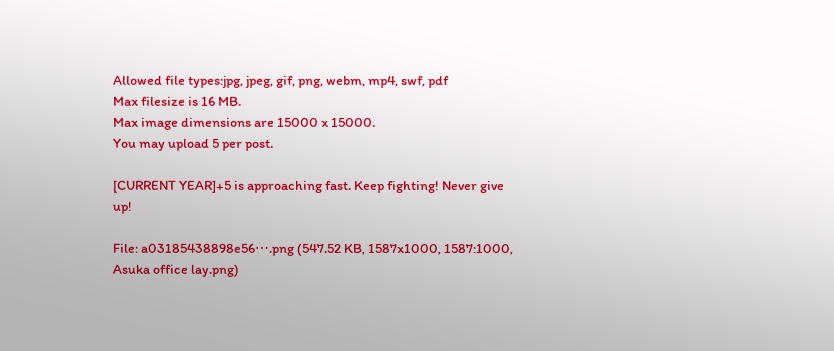Allowed file types:jpg, jpeg, gif, png, webm, mp4, swf, pdf
Max filesize is 16 MB.
Max image dimensions are 15000 x 15000.
You may upload 5 per post.

[CURRENT YEAR]+5 is approaching fast. Keep fighting! Never give up!

File: a03185438898e56⋯.png (547.52 KB, 1587x1000, 1587:1000, Asuka office lay.png)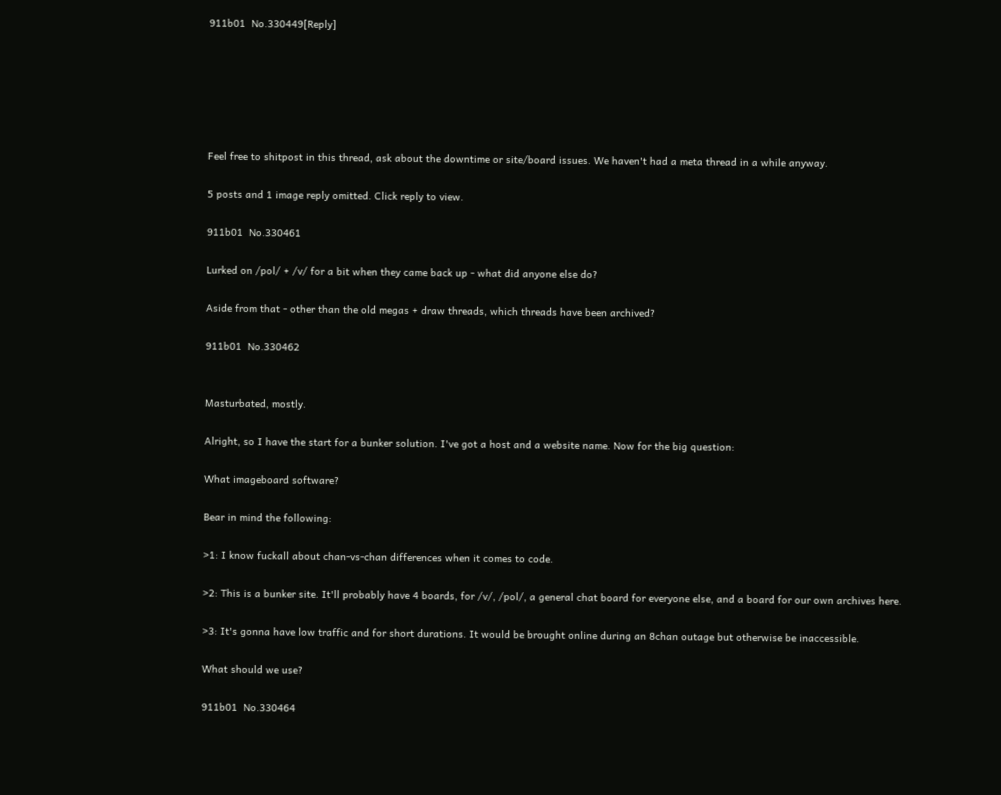911b01  No.330449[Reply]






Feel free to shitpost in this thread, ask about the downtime or site/board issues. We haven't had a meta thread in a while anyway.

5 posts and 1 image reply omitted. Click reply to view.

911b01  No.330461

Lurked on /pol/ + /v/ for a bit when they came back up - what did anyone else do?

Aside from that - other than the old megas + draw threads, which threads have been archived?

911b01  No.330462


Masturbated, mostly.

Alright, so I have the start for a bunker solution. I've got a host and a website name. Now for the big question:

What imageboard software?

Bear in mind the following:

>1: I know fuckall about chan-vs-chan differences when it comes to code.

>2: This is a bunker site. It'll probably have 4 boards, for /v/, /pol/, a general chat board for everyone else, and a board for our own archives here.

>3: It's gonna have low traffic and for short durations. It would be brought online during an 8chan outage but otherwise be inaccessible.

What should we use?

911b01  No.330464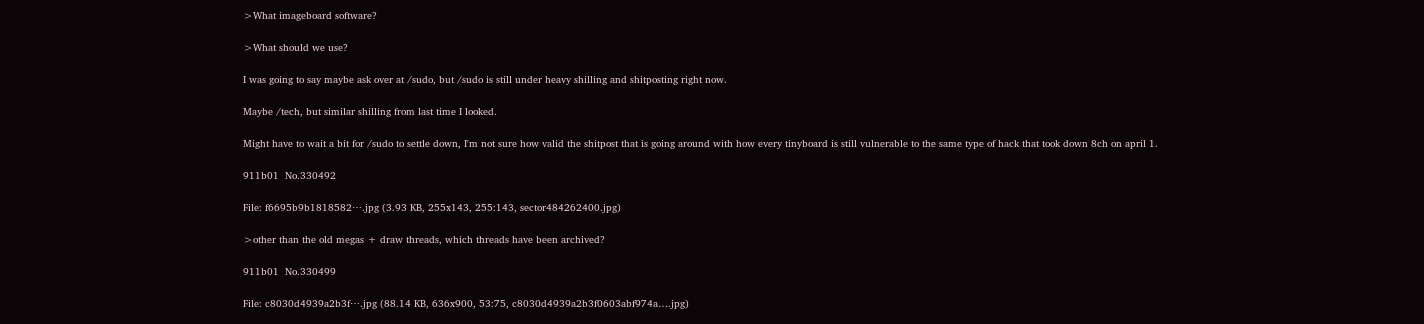>What imageboard software?

>What should we use?

I was going to say maybe ask over at /sudo, but /sudo is still under heavy shilling and shitposting right now.

Maybe /tech, but similar shilling from last time I looked.

Might have to wait a bit for /sudo to settle down, I'm not sure how valid the shitpost that is going around with how every tinyboard is still vulnerable to the same type of hack that took down 8ch on april 1.

911b01  No.330492

File: f6695b9b1818582⋯.jpg (3.93 KB, 255x143, 255:143, sector484262400.jpg)

>other than the old megas + draw threads, which threads have been archived?

911b01  No.330499

File: c8030d4939a2b3f⋯.jpg (88.14 KB, 636x900, 53:75, c8030d4939a2b3f0603abf974a….jpg)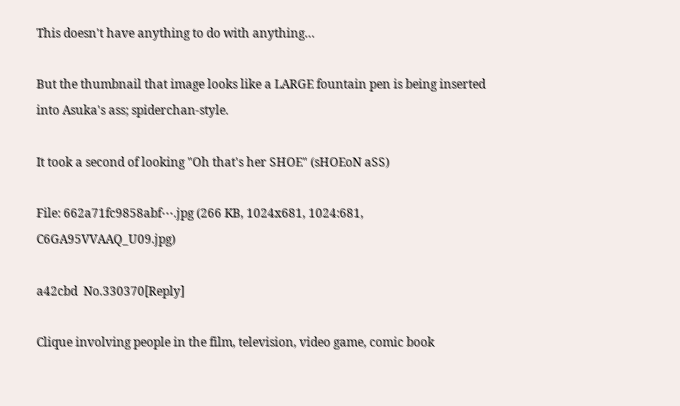This doesn't have anything to do with anything…

But the thumbnail that image looks like a LARGE fountain pen is being inserted into Asuka's ass; spiderchan-style.

It took a second of looking "Oh that's her SHOE" (sHOEoN aSS)

File: 662a71fc9858abf⋯.jpg (266 KB, 1024x681, 1024:681, C6GA95VVAAQ_U09.jpg)

a42cbd  No.330370[Reply]

Clique involving people in the film, television, video game, comic book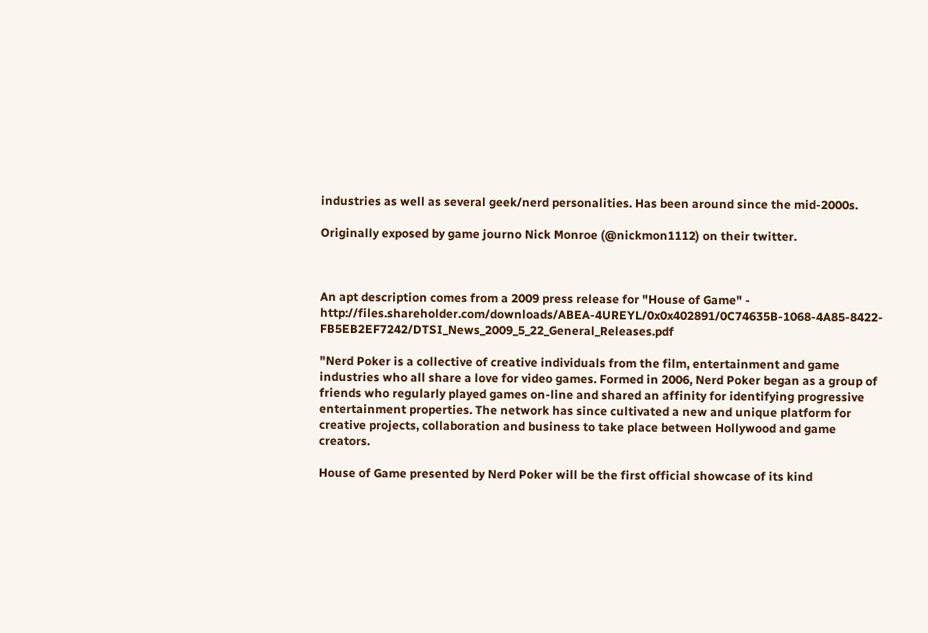industries as well as several geek/nerd personalities. Has been around since the mid-2000s.

Originally exposed by game journo Nick Monroe (@nickmon1112) on their twitter.



An apt description comes from a 2009 press release for "House of Game" - http://files.shareholder.com/downloads/ABEA-4UREYL/0x0x402891/0C74635B-1068-4A85-8422-FB5EB2EF7242/DTSI_News_2009_5_22_General_Releases.pdf

"Nerd Poker is a collective of creative individuals from the film, entertainment and game industries who all share a love for video games. Formed in 2006, Nerd Poker began as a group of friends who regularly played games on-line and shared an affinity for identifying progressive entertainment properties. The network has since cultivated a new and unique platform for creative projects, collaboration and business to take place between Hollywood and game creators.

House of Game presented by Nerd Poker will be the first official showcase of its kind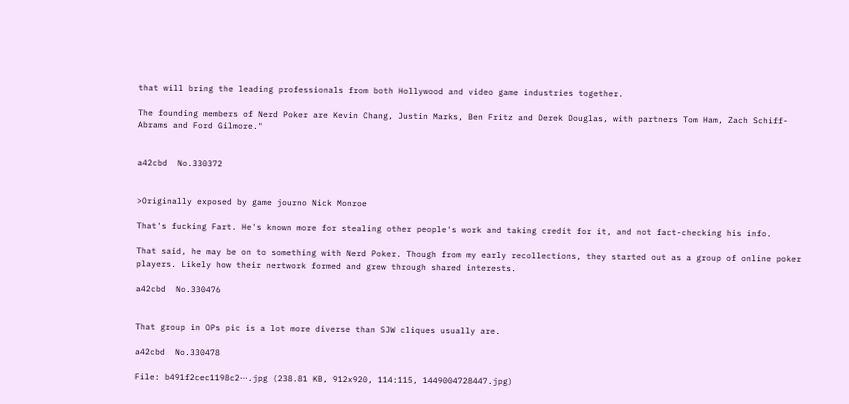that will bring the leading professionals from both Hollywood and video game industries together.

The founding members of Nerd Poker are Kevin Chang, Justin Marks, Ben Fritz and Derek Douglas, with partners Tom Ham, Zach Schiff-Abrams and Ford Gilmore."


a42cbd  No.330372


>Originally exposed by game journo Nick Monroe

That's fucking Fart. He's known more for stealing other people's work and taking credit for it, and not fact-checking his info.

That said, he may be on to something with Nerd Poker. Though from my early recollections, they started out as a group of online poker players. Likely how their nertwork formed and grew through shared interests.

a42cbd  No.330476


That group in OPs pic is a lot more diverse than SJW cliques usually are.

a42cbd  No.330478

File: b491f2cec1198c2⋯.jpg (238.81 KB, 912x920, 114:115, 1449004728447.jpg)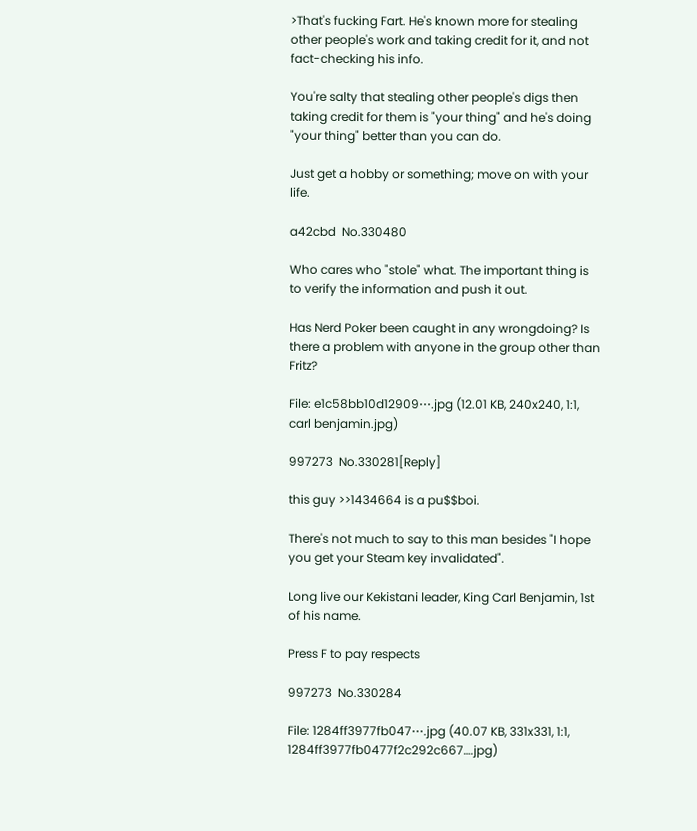>That's fucking Fart. He's known more for stealing other people's work and taking credit for it, and not fact-checking his info.

You're salty that stealing other people's digs then taking credit for them is "your thing" and he's doing "your thing" better than you can do.

Just get a hobby or something; move on with your life.

a42cbd  No.330480

Who cares who "stole" what. The important thing is to verify the information and push it out.

Has Nerd Poker been caught in any wrongdoing? Is there a problem with anyone in the group other than Fritz?

File: e1c58bb10d12909⋯.jpg (12.01 KB, 240x240, 1:1, carl benjamin.jpg)

997273  No.330281[Reply]

this guy >>1434664 is a pu$$boi.

There's not much to say to this man besides "I hope you get your Steam key invalidated".

Long live our Kekistani leader, King Carl Benjamin, 1st of his name.

Press F to pay respects

997273  No.330284

File: 1284ff3977fb047⋯.jpg (40.07 KB, 331x331, 1:1, 1284ff3977fb0477f2c292c667….jpg)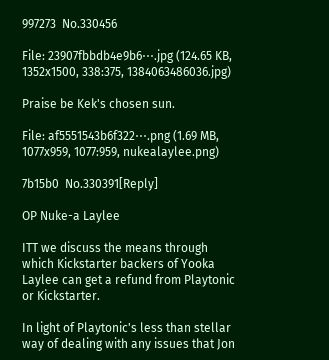997273  No.330456

File: 23907fbbdb4e9b6⋯.jpg (124.65 KB, 1352x1500, 338:375, 1384063486036.jpg)

Praise be Kek's chosen sun.

File: af5551543b6f322⋯.png (1.69 MB, 1077x959, 1077:959, nukealaylee.png)

7b15b0  No.330391[Reply]

OP Nuke-a Laylee

ITT we discuss the means through which Kickstarter backers of Yooka Laylee can get a refund from Playtonic or Kickstarter.

In light of Playtonic's less than stellar way of dealing with any issues that Jon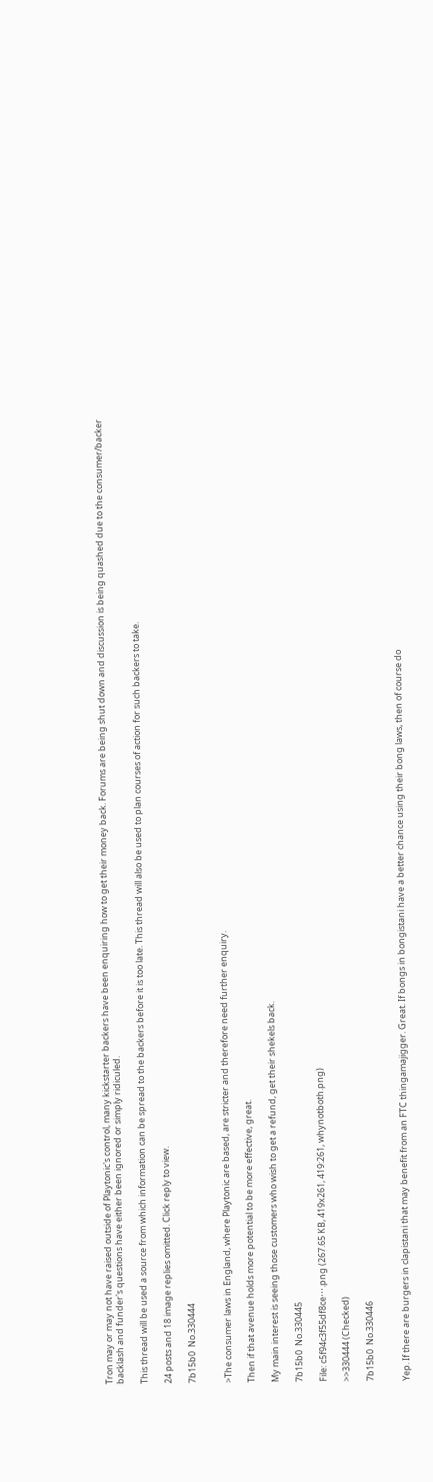Tron may or may not have raised outside of Playtonic's control, many kickstarter backers have been enquiring how to get their money back. Forums are being shut down and discussion is being quashed due to the consumer/backer backlash and funder's questions have either been ignored or simply ridiculed.

This thread will be used a source from which information can be spread to the backers before it is too late. This thread will also be used to plan courses of action for such backers to take.

24 posts and 18 image replies omitted. Click reply to view.

7b15b0  No.330444


>The consumer laws in England, where Playtonic are based, are stricter and therefore need further enquiry.

Then if that avenue holds more potential to be more effective, great.

My main interest is seeing those customers who wish to get a refund, get their shekels back.

7b15b0  No.330445

File: c5f94c3f55df8ce⋯.png (267.65 KB, 419x261, 419:261, whynotboth.png)

>>330444 (Checked)

7b15b0  No.330446


Yep. If there are burgers in clapistani that may benefit from an FTC thingamajigger. Great. If bongs in bongistani have a better chance using their bong laws, then of course do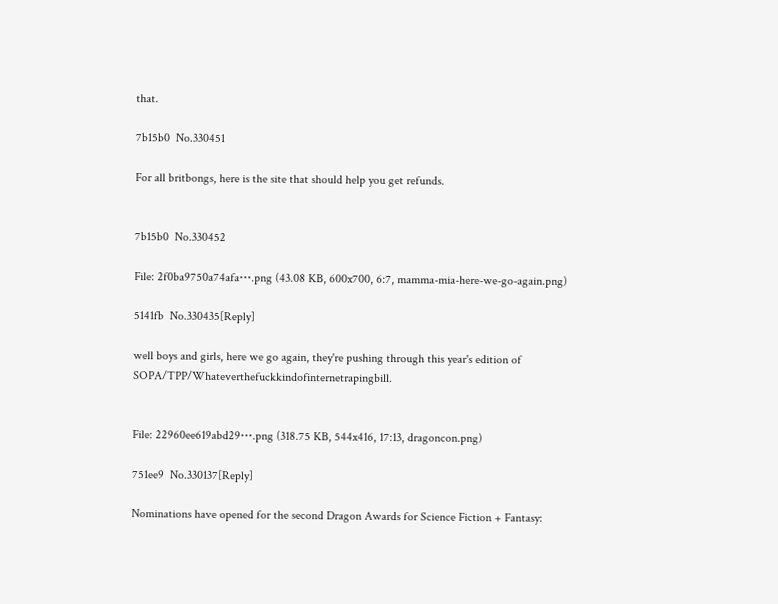that.

7b15b0  No.330451

For all britbongs, here is the site that should help you get refunds.


7b15b0  No.330452

File: 2f0ba9750a74afa⋯.png (43.08 KB, 600x700, 6:7, mamma-mia-here-we-go-again.png)

5141fb  No.330435[Reply]

well boys and girls, here we go again, they're pushing through this year's edition of SOPA/TPP/Whateverthefuckkindofinternetrapingbill.


File: 22960ee619abd29⋯.png (318.75 KB, 544x416, 17:13, dragoncon.png)

751ee9  No.330137[Reply]

Nominations have opened for the second Dragon Awards for Science Fiction + Fantasy: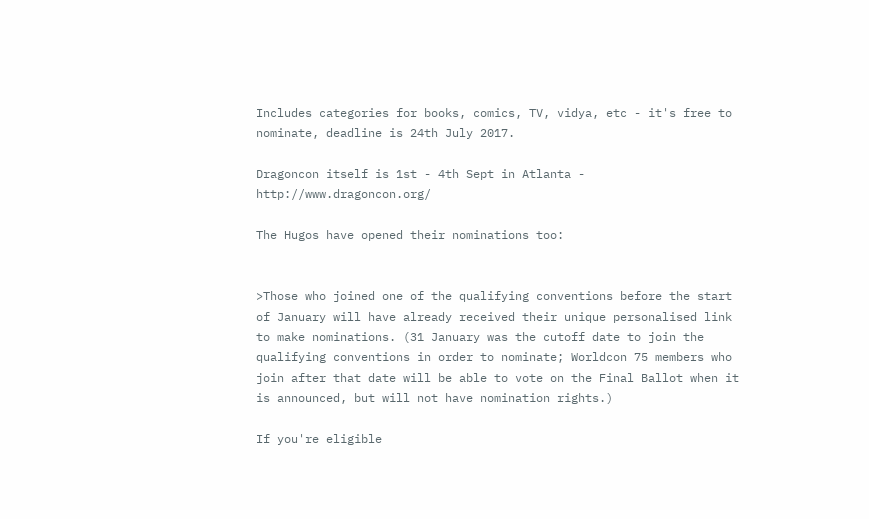Includes categories for books, comics, TV, vidya, etc - it's free to nominate, deadline is 24th July 2017.

Dragoncon itself is 1st - 4th Sept in Atlanta - http://www.dragoncon.org/

The Hugos have opened their nominations too:


>Those who joined one of the qualifying conventions before the start of January will have already received their unique personalised link to make nominations. (31 January was the cutoff date to join the qualifying conventions in order to nominate; Worldcon 75 members who join after that date will be able to vote on the Final Ballot when it is announced, but will not have nomination rights.)

If you're eligible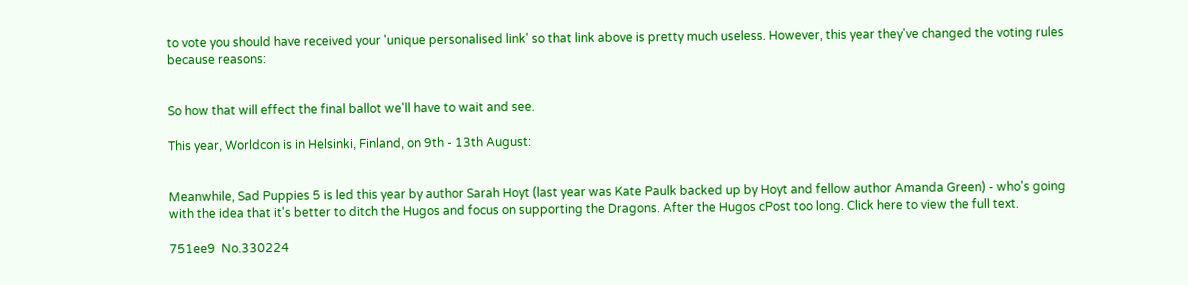to vote you should have received your 'unique personalised link' so that link above is pretty much useless. However, this year they've changed the voting rules because reasons:


So how that will effect the final ballot we'll have to wait and see.

This year, Worldcon is in Helsinki, Finland, on 9th - 13th August:


Meanwhile, Sad Puppies 5 is led this year by author Sarah Hoyt (last year was Kate Paulk backed up by Hoyt and fellow author Amanda Green) - who's going with the idea that it's better to ditch the Hugos and focus on supporting the Dragons. After the Hugos cPost too long. Click here to view the full text.

751ee9  No.330224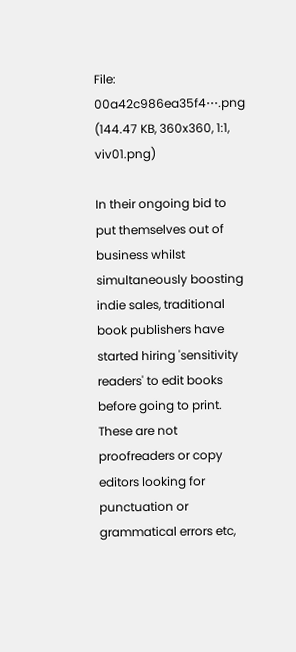File: 00a42c986ea35f4⋯.png (144.47 KB, 360x360, 1:1, viv01.png)

In their ongoing bid to put themselves out of business whilst simultaneously boosting indie sales, traditional book publishers have started hiring 'sensitivity readers' to edit books before going to print. These are not proofreaders or copy editors looking for punctuation or grammatical errors etc,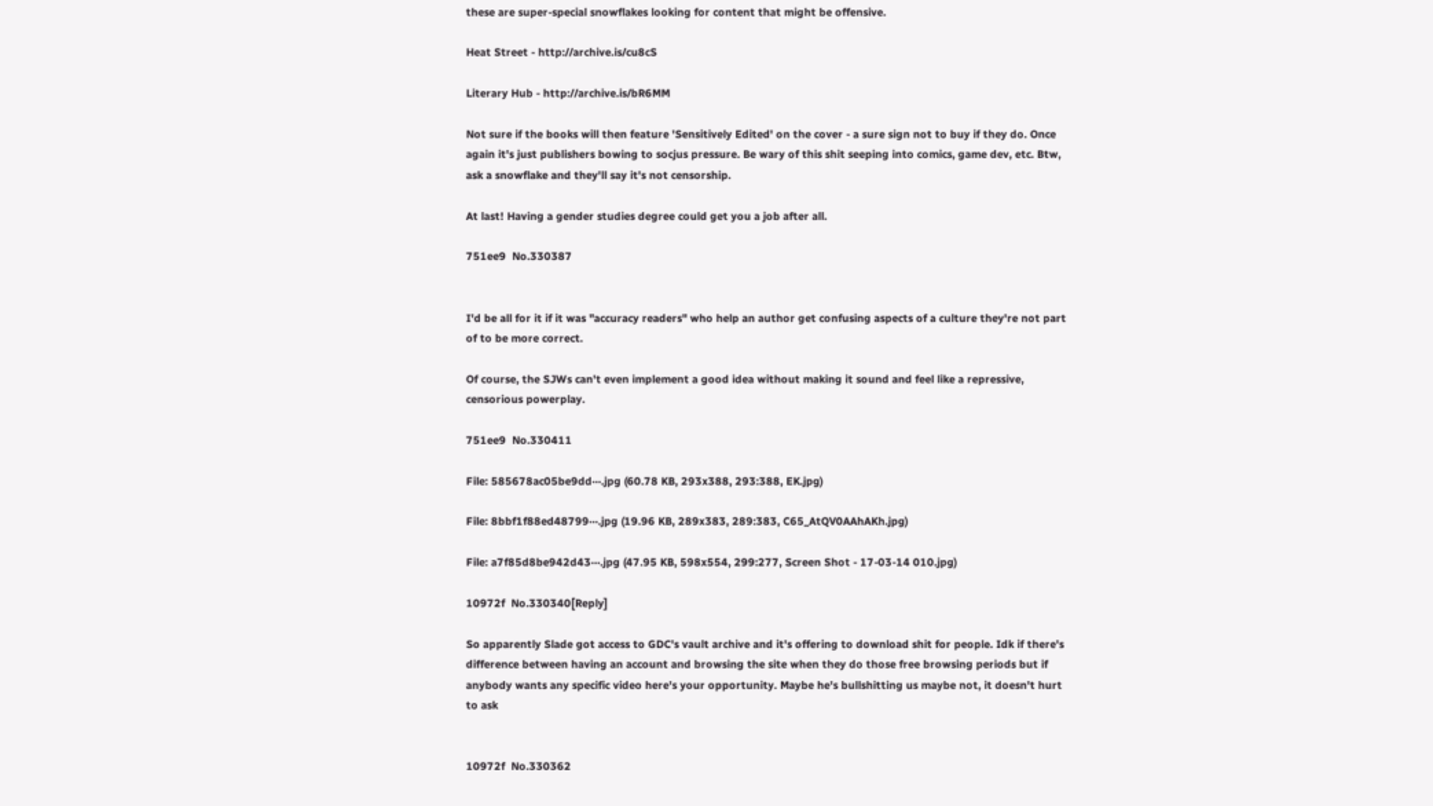these are super-special snowflakes looking for content that might be offensive.

Heat Street - http://archive.is/cu8cS

Literary Hub - http://archive.is/bR6MM

Not sure if the books will then feature 'Sensitively Edited' on the cover - a sure sign not to buy if they do. Once again it's just publishers bowing to socjus pressure. Be wary of this shit seeping into comics, game dev, etc. Btw, ask a snowflake and they'll say it's not censorship.

At last! Having a gender studies degree could get you a job after all.

751ee9  No.330387


I'd be all for it if it was "accuracy readers" who help an author get confusing aspects of a culture they're not part of to be more correct.

Of course, the SJWs can't even implement a good idea without making it sound and feel like a repressive, censorious powerplay.

751ee9  No.330411

File: 585678ac05be9dd⋯.jpg (60.78 KB, 293x388, 293:388, EK.jpg)

File: 8bbf1f88ed48799⋯.jpg (19.96 KB, 289x383, 289:383, C65_AtQV0AAhAKh.jpg)

File: a7f85d8be942d43⋯.jpg (47.95 KB, 598x554, 299:277, Screen Shot - 17-03-14 010.jpg)

10972f  No.330340[Reply]

So apparently Slade got access to GDC's vault archive and it's offering to download shit for people. Idk if there's difference between having an account and browsing the site when they do those free browsing periods but if anybody wants any specific video here's your opportunity. Maybe he's bullshitting us maybe not, it doesn't hurt to ask


10972f  No.330362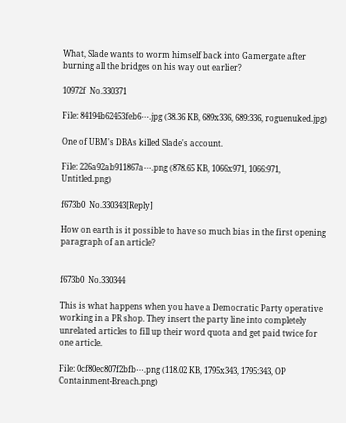What, Slade wants to worm himself back into Gamergate after burning all the bridges on his way out earlier?

10972f  No.330371

File: 84194b62453feb6⋯.jpg (38.36 KB, 689x336, 689:336, roguenuked.jpg)

One of UBM's DBAs killed Slade's account.

File: 226a92ab911867a⋯.png (878.65 KB, 1066x971, 1066:971, Untitled.png)

f673b0  No.330343[Reply]

How on earth is it possible to have so much bias in the first opening paragraph of an article?


f673b0  No.330344

This is what happens when you have a Democratic Party operative working in a PR shop. They insert the party line into completely unrelated articles to fill up their word quota and get paid twice for one article.

File: 0cf80ec807f2bfb⋯.png (118.02 KB, 1795x343, 1795:343, OP Containment-Breach.png)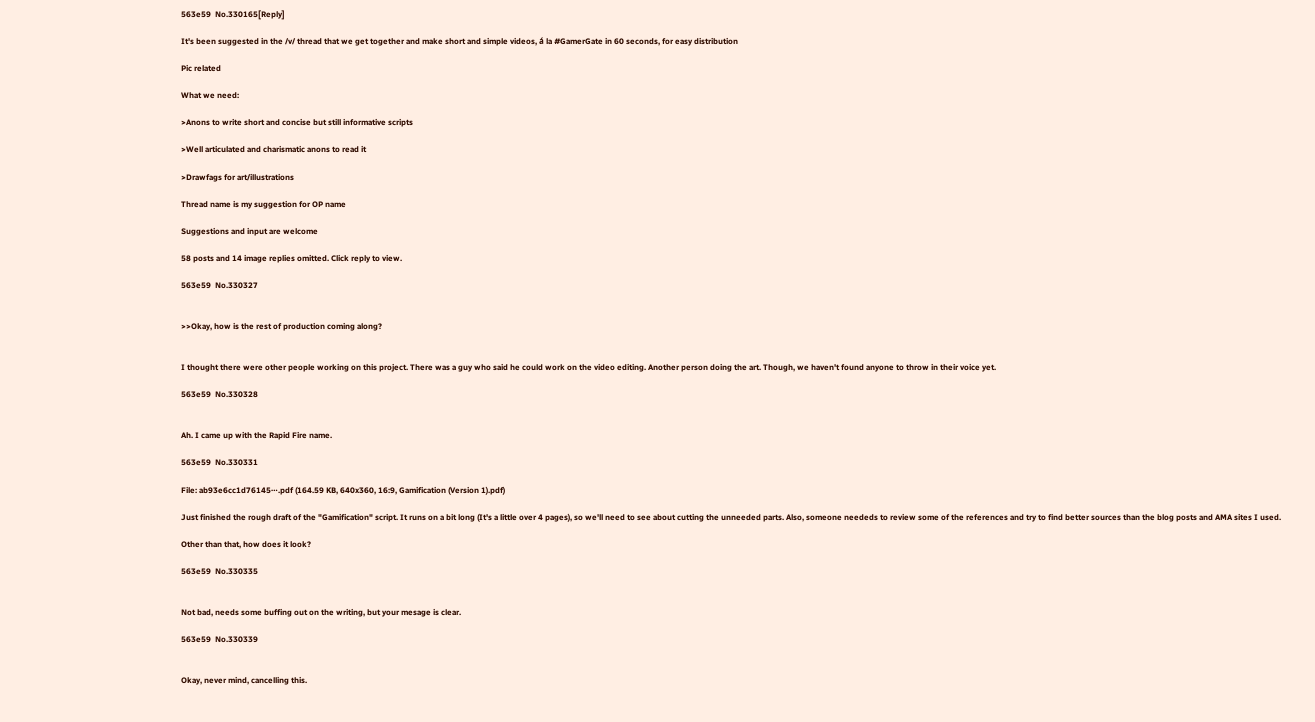563e59  No.330165[Reply]

It's been suggested in the /v/ thread that we get together and make short and simple videos, á la #GamerGate in 60 seconds, for easy distribution

Pic related

What we need:

>Anons to write short and concise but still informative scripts

>Well articulated and charismatic anons to read it

>Drawfags for art/illustrations

Thread name is my suggestion for OP name

Suggestions and input are welcome

58 posts and 14 image replies omitted. Click reply to view.

563e59  No.330327


>>Okay, how is the rest of production coming along?


I thought there were other people working on this project. There was a guy who said he could work on the video editing. Another person doing the art. Though, we haven't found anyone to throw in their voice yet.

563e59  No.330328


Ah. I came up with the Rapid Fire name.

563e59  No.330331

File: ab93e6cc1d76145⋯.pdf (164.59 KB, 640x360, 16:9, Gamification (Version 1).pdf)

Just finished the rough draft of the "Gamification" script. It runs on a bit long (It's a little over 4 pages), so we'll need to see about cutting the unneeded parts. Also, someone neededs to review some of the references and try to find better sources than the blog posts and AMA sites I used.

Other than that, how does it look?

563e59  No.330335


Not bad, needs some buffing out on the writing, but your mesage is clear.

563e59  No.330339


Okay, never mind, cancelling this.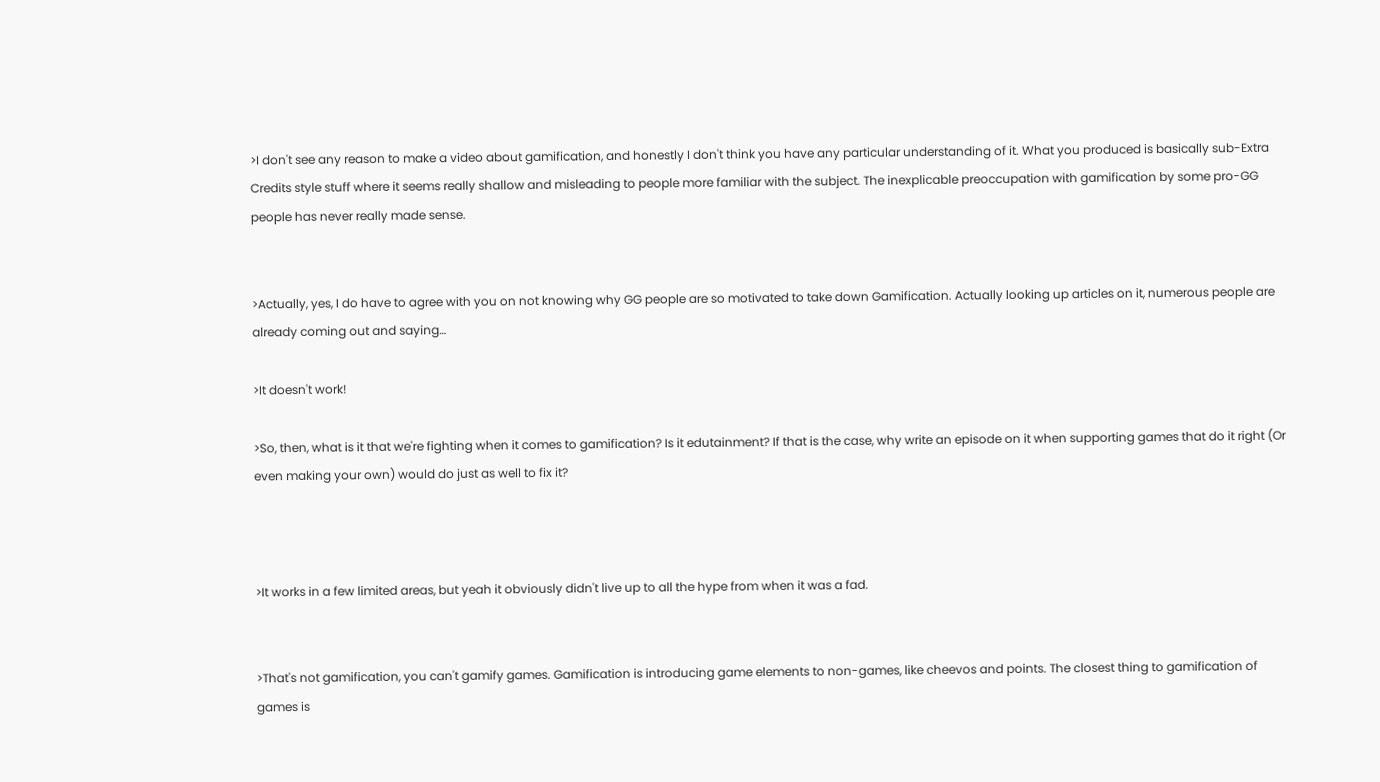>I don't see any reason to make a video about gamification, and honestly I don't think you have any particular understanding of it. What you produced is basically sub-Extra Credits style stuff where it seems really shallow and misleading to people more familiar with the subject. The inexplicable preoccupation with gamification by some pro-GG people has never really made sense.


>Actually, yes, I do have to agree with you on not knowing why GG people are so motivated to take down Gamification. Actually looking up articles on it, numerous people are already coming out and saying…

>It doesn't work!

>So, then, what is it that we're fighting when it comes to gamification? Is it edutainment? If that is the case, why write an episode on it when supporting games that do it right (Or even making your own) would do just as well to fix it?



>It works in a few limited areas, but yeah it obviously didn't live up to all the hype from when it was a fad.


>That's not gamification, you can't gamify games. Gamification is introducing game elements to non-games, like cheevos and points. The closest thing to gamification of games is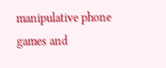manipulative phone games and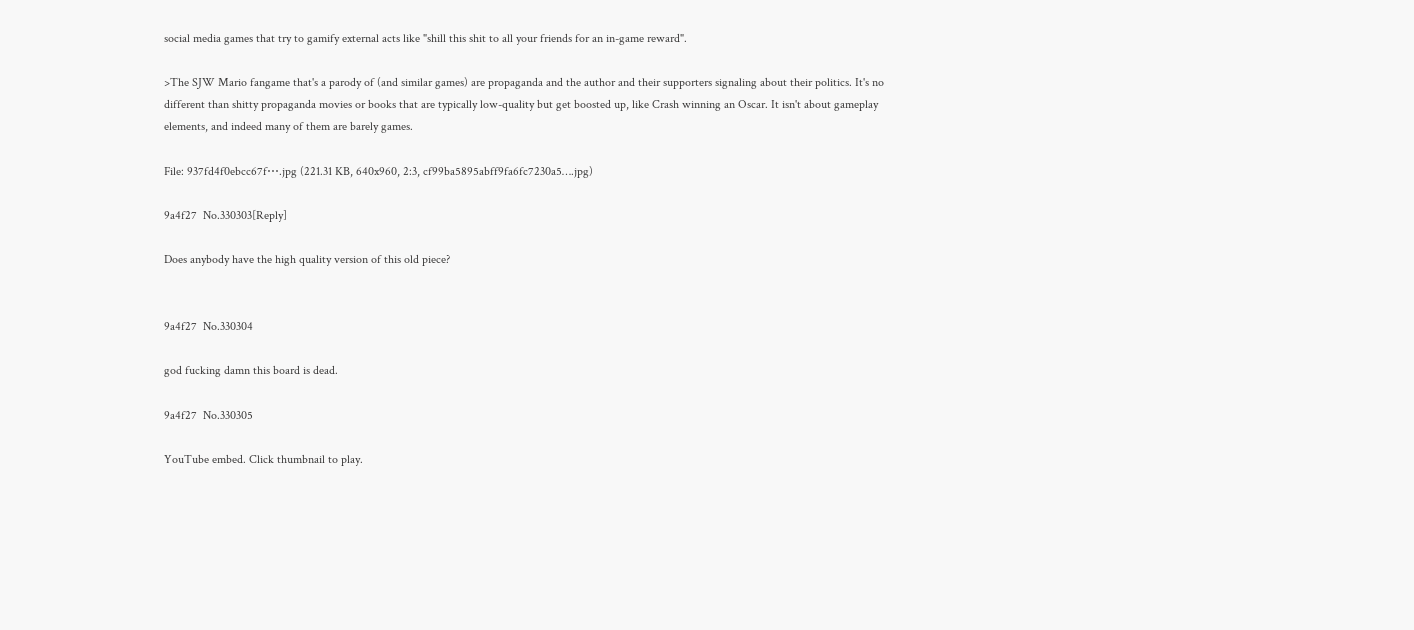social media games that try to gamify external acts like "shill this shit to all your friends for an in-game reward".

>The SJW Mario fangame that's a parody of (and similar games) are propaganda and the author and their supporters signaling about their politics. It's no different than shitty propaganda movies or books that are typically low-quality but get boosted up, like Crash winning an Oscar. It isn't about gameplay elements, and indeed many of them are barely games.

File: 937fd4f0ebcc67f⋯.jpg (221.31 KB, 640x960, 2:3, cf99ba5895abff9fa6fc7230a5….jpg)

9a4f27  No.330303[Reply]

Does anybody have the high quality version of this old piece?


9a4f27  No.330304

god fucking damn this board is dead.

9a4f27  No.330305

YouTube embed. Click thumbnail to play.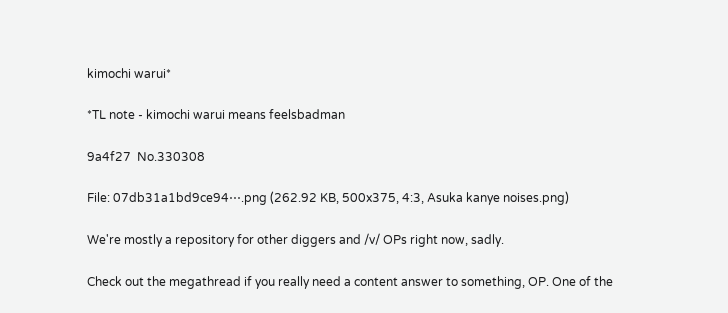kimochi warui*

*TL note - kimochi warui means feelsbadman

9a4f27  No.330308

File: 07db31a1bd9ce94⋯.png (262.92 KB, 500x375, 4:3, Asuka kanye noises.png)

We're mostly a repository for other diggers and /v/ OPs right now, sadly.

Check out the megathread if you really need a content answer to something, OP. One of the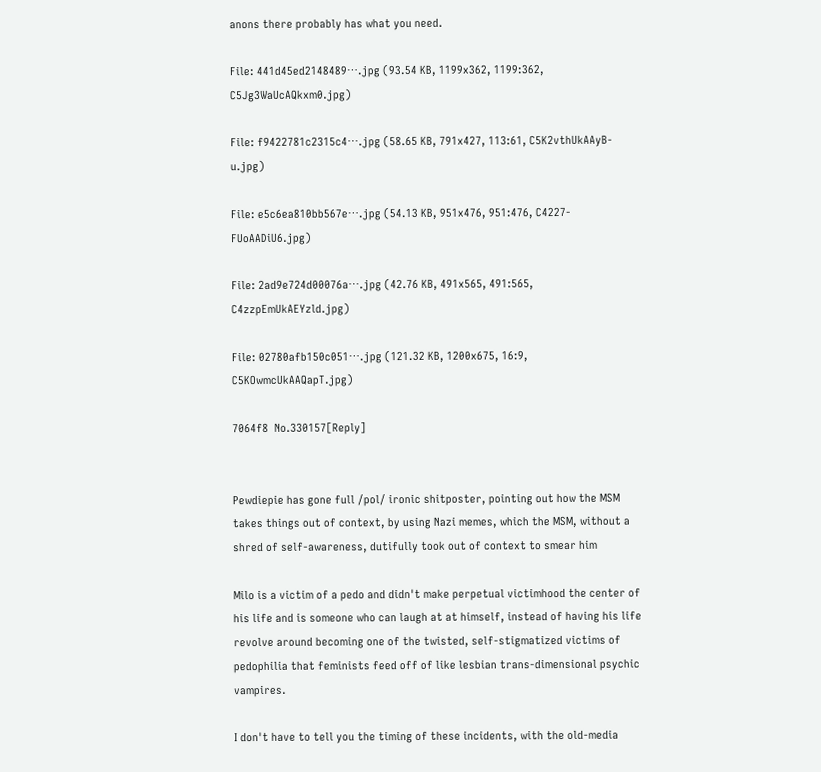anons there probably has what you need.

File: 441d45ed2148489⋯.jpg (93.54 KB, 1199x362, 1199:362, C5Jg3WaUcAQkxm0.jpg)

File: f9422781c2315c4⋯.jpg (58.65 KB, 791x427, 113:61, C5K2vthUkAAyB-u.jpg)

File: e5c6ea810bb567e⋯.jpg (54.13 KB, 951x476, 951:476, C4227-FUoAADiU6.jpg)

File: 2ad9e724d00076a⋯.jpg (42.76 KB, 491x565, 491:565, C4zzpEmUkAEYzld.jpg)

File: 02780afb150c051⋯.jpg (121.32 KB, 1200x675, 16:9, C5KOwmcUkAAQapT.jpg)

7064f8  No.330157[Reply]


Pewdiepie has gone full /pol/ ironic shitposter, pointing out how the MSM takes things out of context, by using Nazi memes, which the MSM, without a shred of self-awareness, dutifully took out of context to smear him

Milo is a victim of a pedo and didn't make perpetual victimhood the center of his life and is someone who can laugh at at himself, instead of having his life revolve around becoming one of the twisted, self-stigmatized victims of pedophilia that feminists feed off of like lesbian trans-dimensional psychic vampires.

I don't have to tell you the timing of these incidents, with the old-media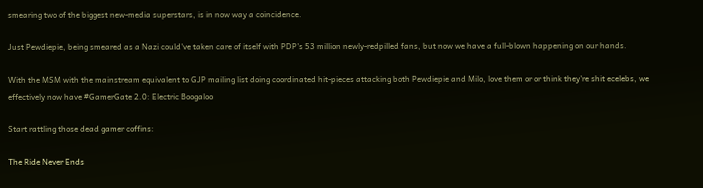smearing two of the biggest new-media superstars, is in now way a coincidence.

Just Pewdiepie, being smeared as a Nazi could've taken care of itself with PDP's 53 million newly-redpilled fans, but now we have a full-blown happening on our hands.

With the MSM with the mainstream equivalent to GJP mailing list doing coordinated hit-pieces attacking both Pewdiepie and Milo, love them or or think they're shit ecelebs, we effectively now have #GamerGate 2.0: Electric Boogaloo

Start rattling those dead gamer coffins:

The Ride Never Ends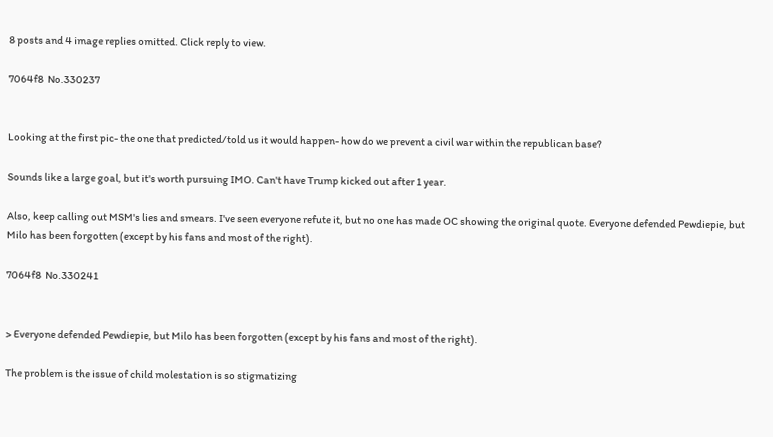8 posts and 4 image replies omitted. Click reply to view.

7064f8  No.330237


Looking at the first pic- the one that predicted/told us it would happen- how do we prevent a civil war within the republican base?

Sounds like a large goal, but it's worth pursuing IMO. Can't have Trump kicked out after 1 year.

Also, keep calling out MSM's lies and smears. I've seen everyone refute it, but no one has made OC showing the original quote. Everyone defended Pewdiepie, but Milo has been forgotten (except by his fans and most of the right).

7064f8  No.330241


> Everyone defended Pewdiepie, but Milo has been forgotten (except by his fans and most of the right).

The problem is the issue of child molestation is so stigmatizing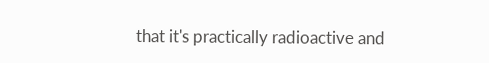that it's practically radioactive and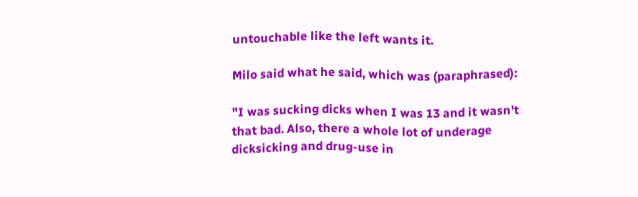untouchable like the left wants it.

Milo said what he said, which was (paraphrased):

"I was sucking dicks when I was 13 and it wasn't that bad. Also, there a whole lot of underage dicksicking and drug-use in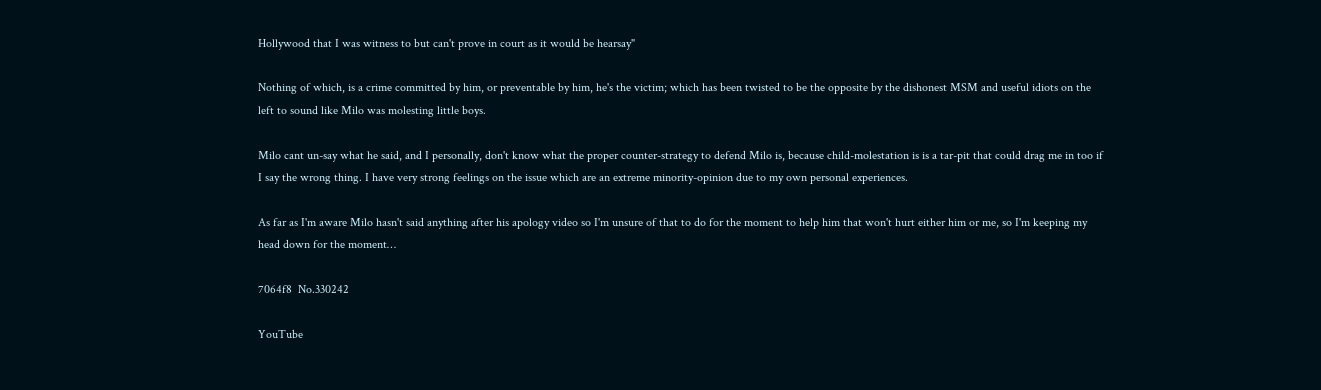Hollywood that I was witness to but can't prove in court as it would be hearsay"

Nothing of which, is a crime committed by him, or preventable by him, he's the victim; which has been twisted to be the opposite by the dishonest MSM and useful idiots on the left to sound like Milo was molesting little boys.

Milo cant un-say what he said, and I personally, don't know what the proper counter-strategy to defend Milo is, because child-molestation is is a tar-pit that could drag me in too if I say the wrong thing. I have very strong feelings on the issue which are an extreme minority-opinion due to my own personal experiences.

As far as I'm aware Milo hasn't said anything after his apology video so I'm unsure of that to do for the moment to help him that won't hurt either him or me, so I'm keeping my head down for the moment…

7064f8  No.330242

YouTube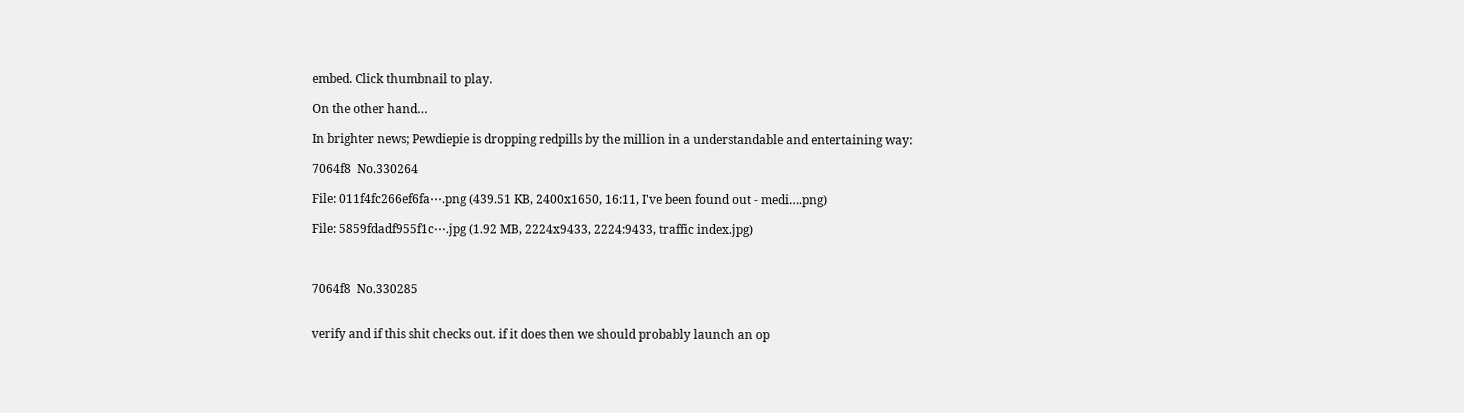embed. Click thumbnail to play.

On the other hand…

In brighter news; Pewdiepie is dropping redpills by the million in a understandable and entertaining way:

7064f8  No.330264

File: 011f4fc266ef6fa⋯.png (439.51 KB, 2400x1650, 16:11, I've been found out - medi….png)

File: 5859fdadf955f1c⋯.jpg (1.92 MB, 2224x9433, 2224:9433, traffic index.jpg)



7064f8  No.330285


verify and if this shit checks out. if it does then we should probably launch an op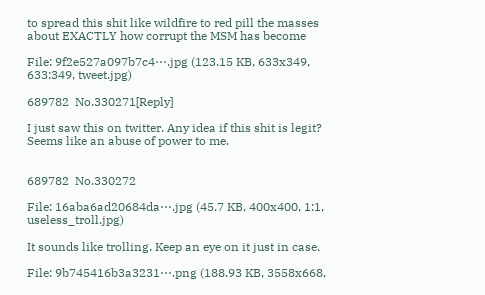to spread this shit like wildfire to red pill the masses about EXACTLY how corrupt the MSM has become

File: 9f2e527a097b7c4⋯.jpg (123.15 KB, 633x349, 633:349, tweet.jpg)

689782  No.330271[Reply]

I just saw this on twitter. Any idea if this shit is legit? Seems like an abuse of power to me.


689782  No.330272

File: 16aba6ad20684da⋯.jpg (45.7 KB, 400x400, 1:1, useless_troll.jpg)

It sounds like trolling. Keep an eye on it just in case.

File: 9b745416b3a3231⋯.png (188.93 KB, 3558x668,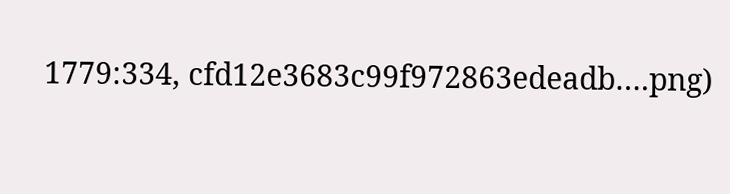1779:334, cfd12e3683c99f972863edeadb….png)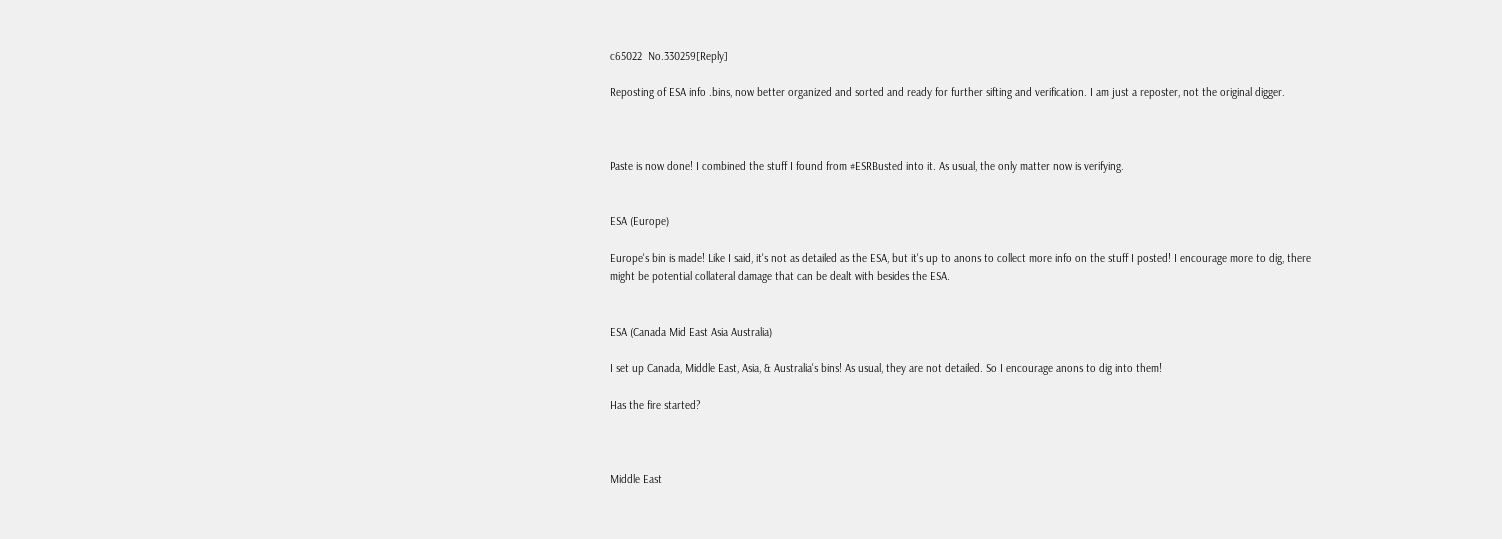c65022  No.330259[Reply]

Reposting of ESA info .bins, now better organized and sorted and ready for further sifting and verification. I am just a reposter, not the original digger.



Paste is now done! I combined the stuff I found from #ESRBusted into it. As usual, the only matter now is verifying.


ESA (Europe)

Europe's bin is made! Like I said, it's not as detailed as the ESA, but it's up to anons to collect more info on the stuff I posted! I encourage more to dig, there might be potential collateral damage that can be dealt with besides the ESA.


ESA (Canada Mid East Asia Australia)

I set up Canada, Middle East, Asia, & Australia's bins! As usual, they are not detailed. So I encourage anons to dig into them!

Has the fire started?



Middle East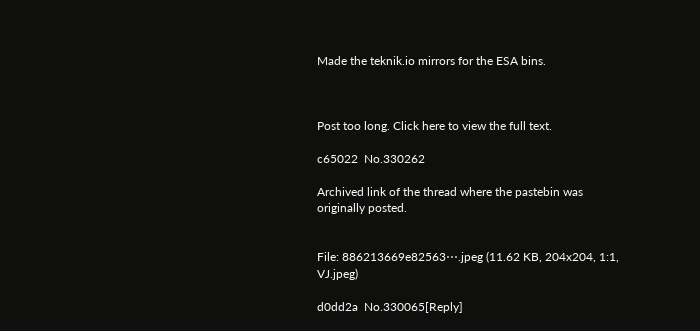Made the teknik.io mirrors for the ESA bins.



Post too long. Click here to view the full text.

c65022  No.330262

Archived link of the thread where the pastebin was originally posted.


File: 886213669e82563⋯.jpeg (11.62 KB, 204x204, 1:1, VJ.jpeg)

d0dd2a  No.330065[Reply]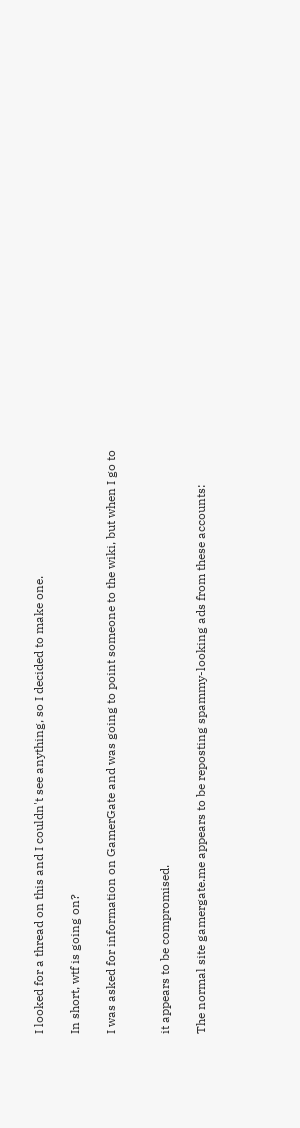I looked for a thread on this and I couldn't see anything, so I decided to make one.

In short, wtf is going on?

I was asked for information on GamerGate and was going to point someone to the wiki, but when I go to


it appears to be compromised.

The normal site gamergate.me appears to be reposting spammy-looking ads from these accounts: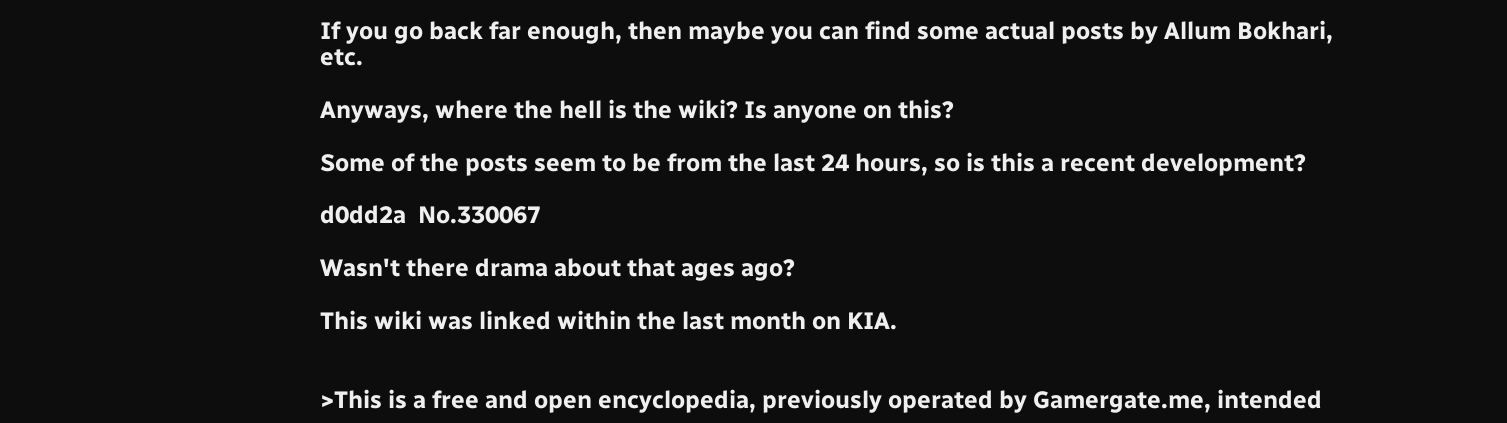If you go back far enough, then maybe you can find some actual posts by Allum Bokhari, etc.

Anyways, where the hell is the wiki? Is anyone on this?

Some of the posts seem to be from the last 24 hours, so is this a recent development?

d0dd2a  No.330067

Wasn't there drama about that ages ago?

This wiki was linked within the last month on KIA.


>This is a free and open encyclopedia, previously operated by Gamergate.me, intended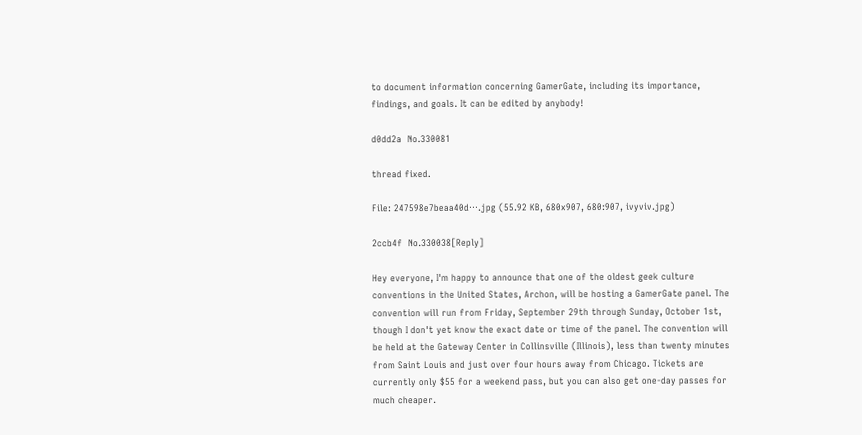to document information concerning GamerGate, including its importance, findings, and goals. It can be edited by anybody!

d0dd2a  No.330081

thread fixed.

File: 247598e7beaa40d⋯.jpg (55.92 KB, 680x907, 680:907, ivyviv.jpg)

2ccb4f  No.330038[Reply]

Hey everyone, I'm happy to announce that one of the oldest geek culture conventions in the United States, Archon, will be hosting a GamerGate panel. The convention will run from Friday, September 29th through Sunday, October 1st, though I don't yet know the exact date or time of the panel. The convention will be held at the Gateway Center in Collinsville (Illinois), less than twenty minutes from Saint Louis and just over four hours away from Chicago. Tickets are currently only $55 for a weekend pass, but you can also get one-day passes for much cheaper.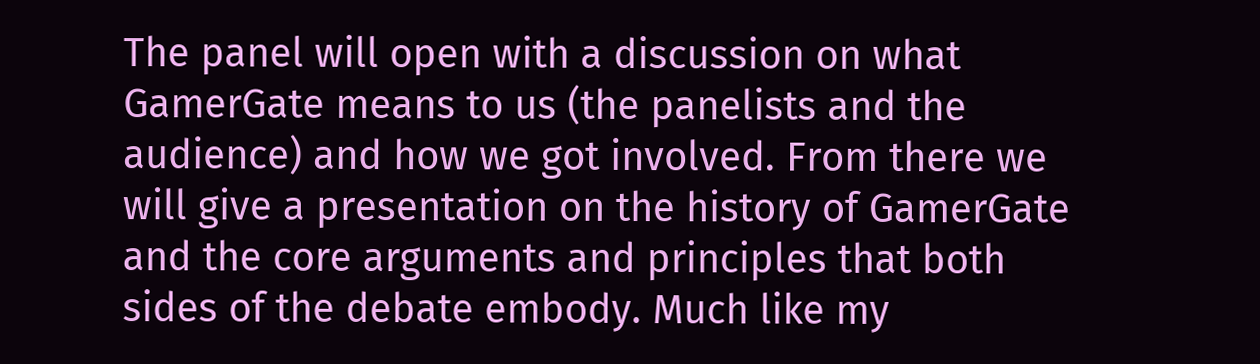The panel will open with a discussion on what GamerGate means to us (the panelists and the audience) and how we got involved. From there we will give a presentation on the history of GamerGate and the core arguments and principles that both sides of the debate embody. Much like my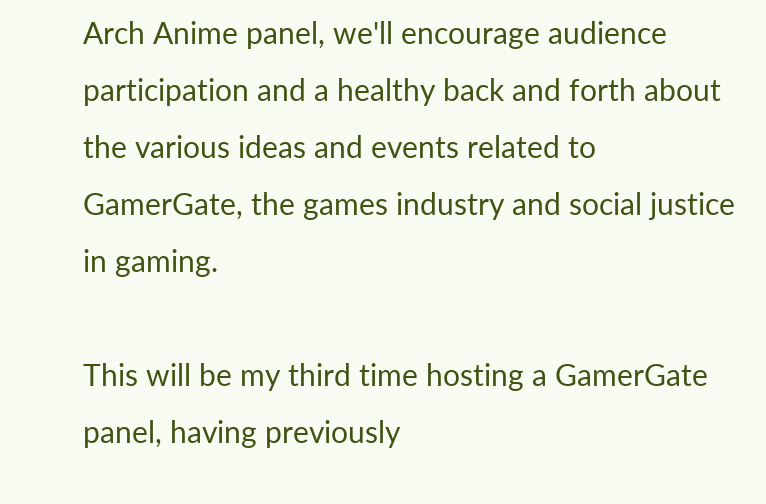Arch Anime panel, we'll encourage audience participation and a healthy back and forth about the various ideas and events related to GamerGate, the games industry and social justice in gaming.

This will be my third time hosting a GamerGate panel, having previously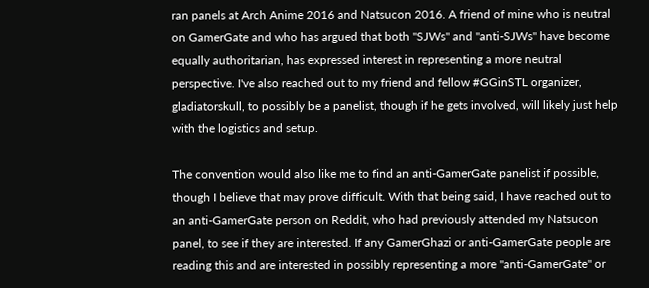ran panels at Arch Anime 2016 and Natsucon 2016. A friend of mine who is neutral on GamerGate and who has argued that both "SJWs" and "anti-SJWs" have become equally authoritarian, has expressed interest in representing a more neutral perspective. I've also reached out to my friend and fellow #GGinSTL organizer, gladiatorskull, to possibly be a panelist, though if he gets involved, will likely just help with the logistics and setup.

The convention would also like me to find an anti-GamerGate panelist if possible, though I believe that may prove difficult. With that being said, I have reached out to an anti-GamerGate person on Reddit, who had previously attended my Natsucon panel, to see if they are interested. If any GamerGhazi or anti-GamerGate people are reading this and are interested in possibly representing a more "anti-GamerGate" or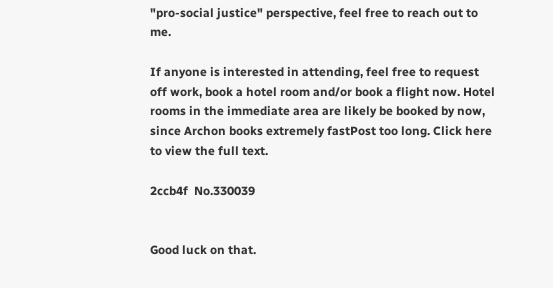"pro-social justice" perspective, feel free to reach out to me.

If anyone is interested in attending, feel free to request off work, book a hotel room and/or book a flight now. Hotel rooms in the immediate area are likely be booked by now, since Archon books extremely fastPost too long. Click here to view the full text.

2ccb4f  No.330039


Good luck on that.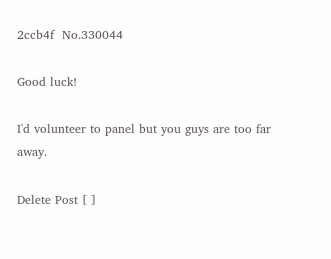2ccb4f  No.330044

Good luck!

I'd volunteer to panel but you guys are too far away.

Delete Post [ ]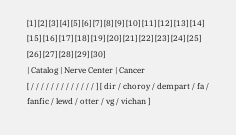[1] [2] [3] [4] [5] [6] [7] [8] [9] [10] [11] [12] [13] [14] [15] [16] [17] [18] [19] [20] [21] [22] [23] [24] [25] [26] [27] [28] [29] [30]
| Catalog | Nerve Center | Cancer
[ / / / / / / / / / / / / / ] [ dir / choroy / dempart / fa / fanfic / lewd / otter / vg / vichan ]